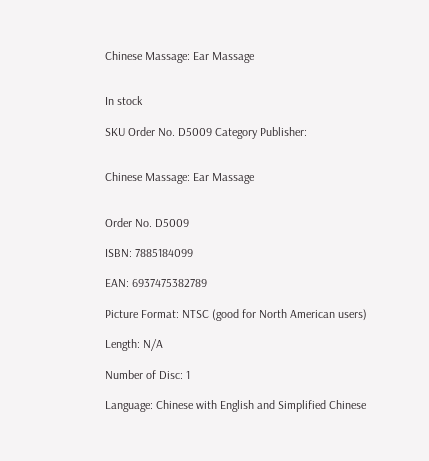Chinese Massage: Ear Massage


In stock

SKU Order No. D5009 Category Publisher:


Chinese Massage: Ear Massage


Order No. D5009

ISBN: 7885184099

EAN: 6937475382789

Picture Format: NTSC (good for North American users)

Length: N/A

Number of Disc: 1

Language: Chinese with English and Simplified Chinese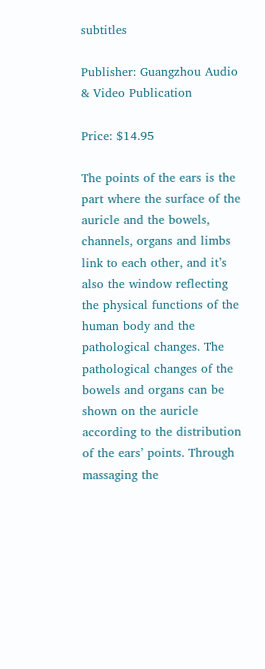subtitles

Publisher: Guangzhou Audio & Video Publication

Price: $14.95

The points of the ears is the part where the surface of the auricle and the bowels, channels, organs and limbs link to each other, and it’s also the window reflecting the physical functions of the human body and the pathological changes. The pathological changes of the bowels and organs can be shown on the auricle according to the distribution of the ears’ points. Through massaging the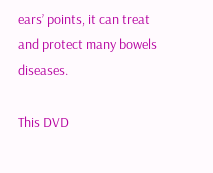ears’ points, it can treat and protect many bowels diseases.

This DVD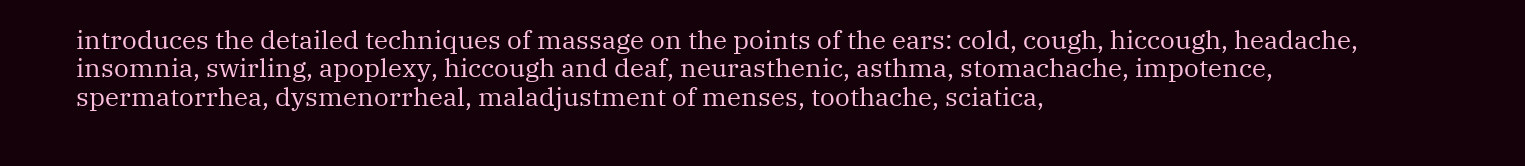introduces the detailed techniques of massage on the points of the ears: cold, cough, hiccough, headache, insomnia, swirling, apoplexy, hiccough and deaf, neurasthenic, asthma, stomachache, impotence, spermatorrhea, dysmenorrheal, maladjustment of menses, toothache, sciatica,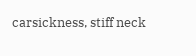carsickness, stiff neck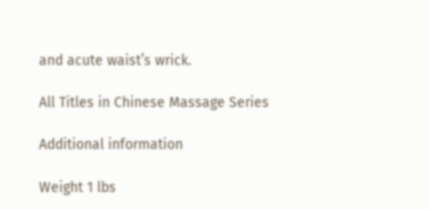and acute waist’s wrick.

All Titles in Chinese Massage Series

Additional information

Weight 1 lbs